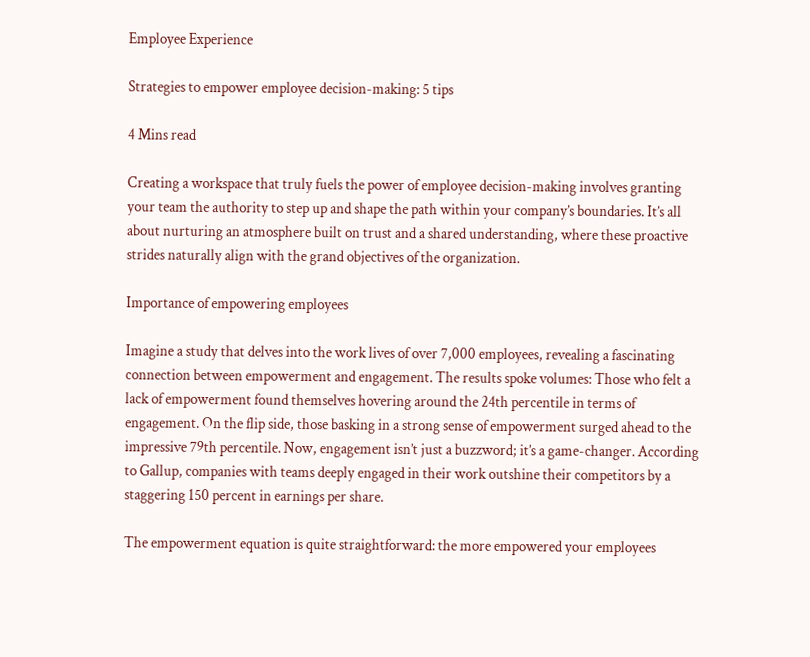Employee Experience

Strategies to empower employee decision-making: 5 tips

4 Mins read

Creating a workspace that truly fuels the power of employee decision-making involves granting your team the authority to step up and shape the path within your company’s boundaries. It’s all about nurturing an atmosphere built on trust and a shared understanding, where these proactive strides naturally align with the grand objectives of the organization.

Importance of empowering employees

Imagine a study that delves into the work lives of over 7,000 employees, revealing a fascinating connection between empowerment and engagement. The results spoke volumes: Those who felt a lack of empowerment found themselves hovering around the 24th percentile in terms of engagement. On the flip side, those basking in a strong sense of empowerment surged ahead to the impressive 79th percentile. Now, engagement isn’t just a buzzword; it’s a game-changer. According to Gallup, companies with teams deeply engaged in their work outshine their competitors by a staggering 150 percent in earnings per share.

The empowerment equation is quite straightforward: the more empowered your employees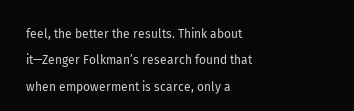feel, the better the results. Think about it—Zenger Folkman’s research found that when empowerment is scarce, only a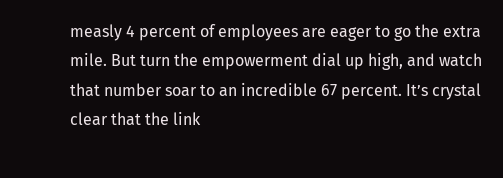measly 4 percent of employees are eager to go the extra mile. But turn the empowerment dial up high, and watch that number soar to an incredible 67 percent. It’s crystal clear that the link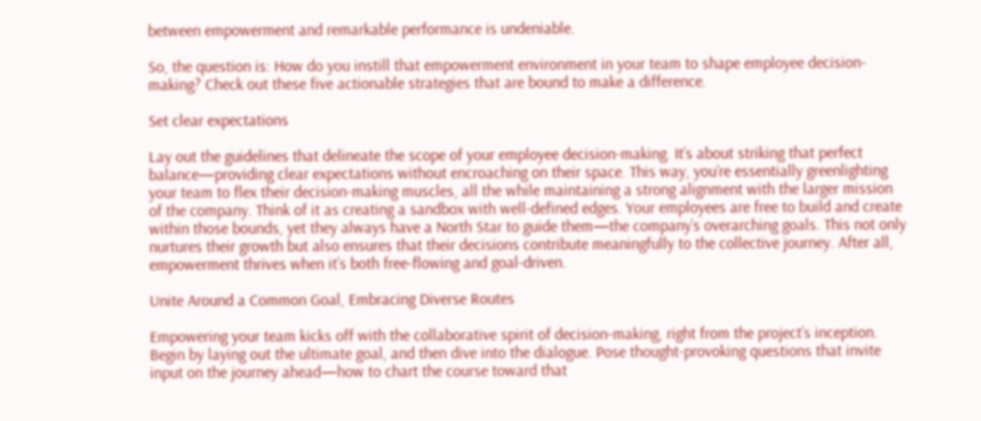between empowerment and remarkable performance is undeniable.

So, the question is: How do you instill that empowerment environment in your team to shape employee decision-making? Check out these five actionable strategies that are bound to make a difference.

Set clear expectations

Lay out the guidelines that delineate the scope of your employee decision-making. It’s about striking that perfect balance—providing clear expectations without encroaching on their space. This way, you’re essentially greenlighting your team to flex their decision-making muscles, all the while maintaining a strong alignment with the larger mission of the company. Think of it as creating a sandbox with well-defined edges. Your employees are free to build and create within those bounds, yet they always have a North Star to guide them—the company’s overarching goals. This not only nurtures their growth but also ensures that their decisions contribute meaningfully to the collective journey. After all, empowerment thrives when it’s both free-flowing and goal-driven.

Unite Around a Common Goal, Embracing Diverse Routes

Empowering your team kicks off with the collaborative spirit of decision-making, right from the project’s inception. Begin by laying out the ultimate goal, and then dive into the dialogue. Pose thought-provoking questions that invite input on the journey ahead—how to chart the course toward that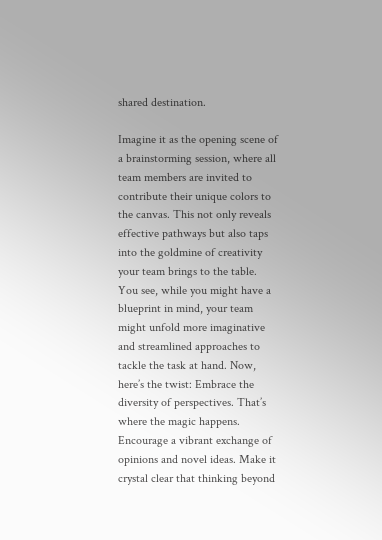shared destination.

Imagine it as the opening scene of a brainstorming session, where all team members are invited to contribute their unique colors to the canvas. This not only reveals effective pathways but also taps into the goldmine of creativity your team brings to the table. You see, while you might have a blueprint in mind, your team might unfold more imaginative and streamlined approaches to tackle the task at hand. Now, here’s the twist: Embrace the diversity of perspectives. That’s where the magic happens. Encourage a vibrant exchange of opinions and novel ideas. Make it crystal clear that thinking beyond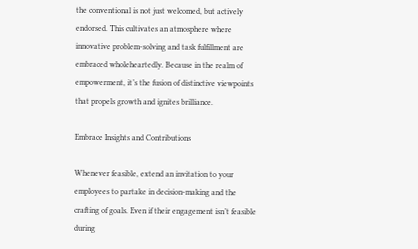the conventional is not just welcomed, but actively endorsed. This cultivates an atmosphere where innovative problem-solving and task fulfillment are embraced wholeheartedly. Because in the realm of empowerment, it’s the fusion of distinctive viewpoints that propels growth and ignites brilliance.

Embrace Insights and Contributions

Whenever feasible, extend an invitation to your employees to partake in decision-making and the crafting of goals. Even if their engagement isn’t feasible during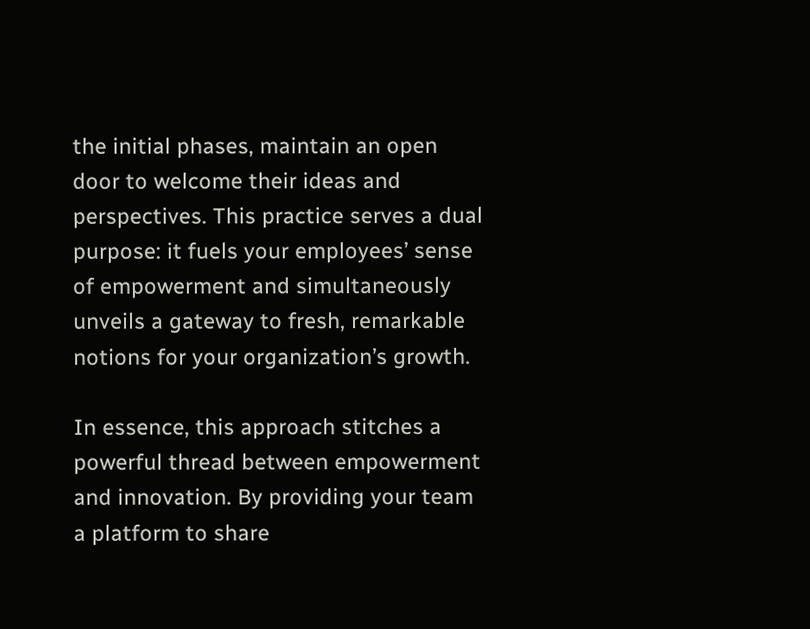the initial phases, maintain an open door to welcome their ideas and perspectives. This practice serves a dual purpose: it fuels your employees’ sense of empowerment and simultaneously unveils a gateway to fresh, remarkable notions for your organization’s growth.

In essence, this approach stitches a powerful thread between empowerment and innovation. By providing your team a platform to share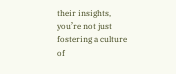their insights, you’re not just fostering a culture of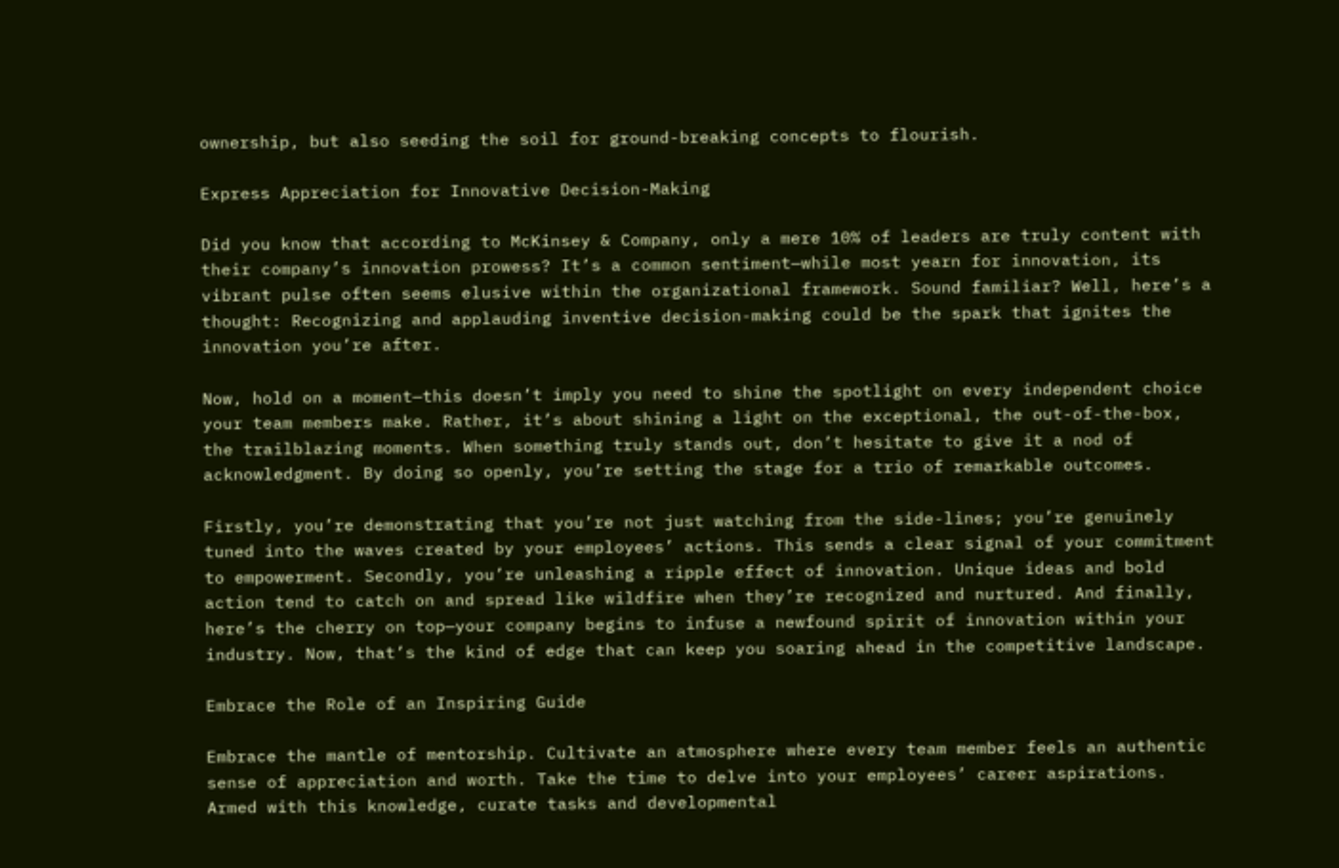ownership, but also seeding the soil for ground-breaking concepts to flourish.

Express Appreciation for Innovative Decision-Making

Did you know that according to McKinsey & Company, only a mere 10% of leaders are truly content with their company’s innovation prowess? It’s a common sentiment—while most yearn for innovation, its vibrant pulse often seems elusive within the organizational framework. Sound familiar? Well, here’s a thought: Recognizing and applauding inventive decision-making could be the spark that ignites the innovation you’re after.

Now, hold on a moment—this doesn’t imply you need to shine the spotlight on every independent choice your team members make. Rather, it’s about shining a light on the exceptional, the out-of-the-box, the trailblazing moments. When something truly stands out, don’t hesitate to give it a nod of acknowledgment. By doing so openly, you’re setting the stage for a trio of remarkable outcomes.

Firstly, you’re demonstrating that you’re not just watching from the side-lines; you’re genuinely tuned into the waves created by your employees’ actions. This sends a clear signal of your commitment to empowerment. Secondly, you’re unleashing a ripple effect of innovation. Unique ideas and bold action tend to catch on and spread like wildfire when they’re recognized and nurtured. And finally, here’s the cherry on top—your company begins to infuse a newfound spirit of innovation within your industry. Now, that’s the kind of edge that can keep you soaring ahead in the competitive landscape.

Embrace the Role of an Inspiring Guide

Embrace the mantle of mentorship. Cultivate an atmosphere where every team member feels an authentic sense of appreciation and worth. Take the time to delve into your employees’ career aspirations. Armed with this knowledge, curate tasks and developmental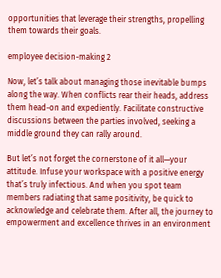opportunities that leverage their strengths, propelling them towards their goals.

employee decision-making 2

Now, let’s talk about managing those inevitable bumps along the way. When conflicts rear their heads, address them head-on and expediently. Facilitate constructive discussions between the parties involved, seeking a middle ground they can rally around.

But let’s not forget the cornerstone of it all—your attitude. Infuse your workspace with a positive energy that’s truly infectious. And when you spot team members radiating that same positivity, be quick to acknowledge and celebrate them. After all, the journey to empowerment and excellence thrives in an environment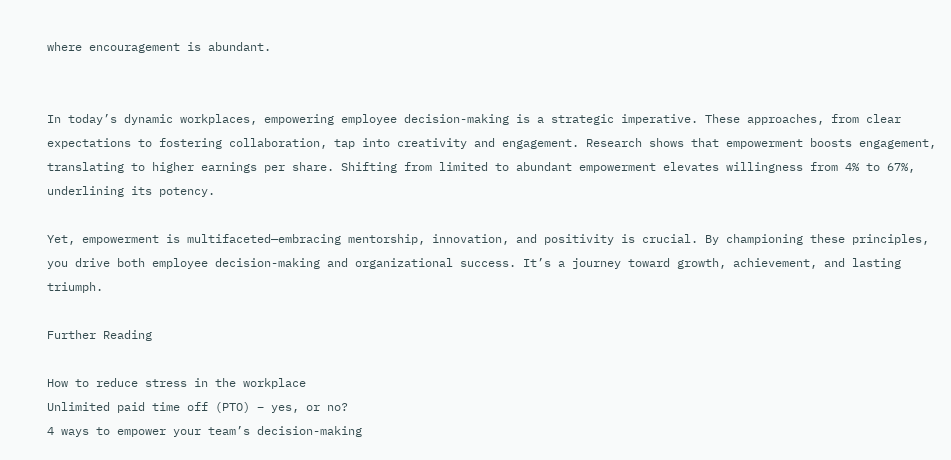where encouragement is abundant.


In today’s dynamic workplaces, empowering employee decision-making is a strategic imperative. These approaches, from clear expectations to fostering collaboration, tap into creativity and engagement. Research shows that empowerment boosts engagement, translating to higher earnings per share. Shifting from limited to abundant empowerment elevates willingness from 4% to 67%, underlining its potency.

Yet, empowerment is multifaceted—embracing mentorship, innovation, and positivity is crucial. By championing these principles, you drive both employee decision-making and organizational success. It’s a journey toward growth, achievement, and lasting triumph.

Further Reading

How to reduce stress in the workplace
Unlimited paid time off (PTO) – yes, or no?
4 ways to empower your team’s decision-making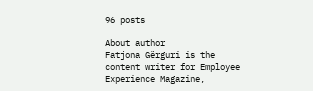96 posts

About author
Fatjona Gërguri is the content writer for Employee Experience Magazine,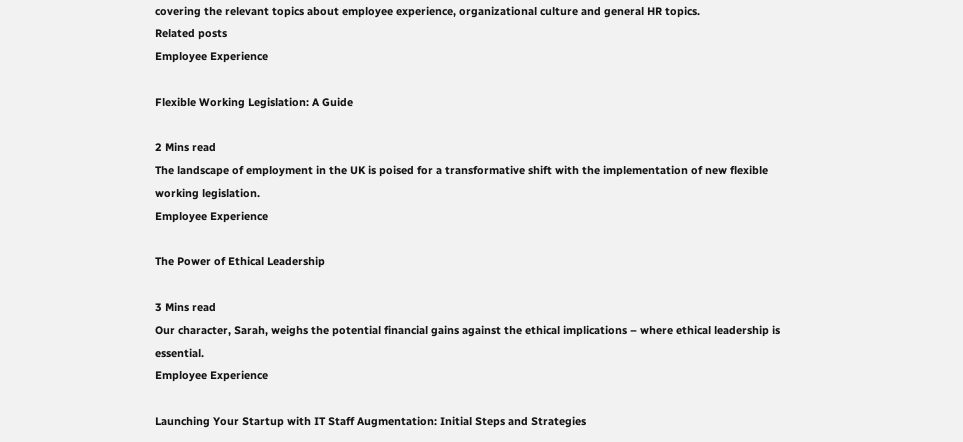covering the relevant topics about employee experience, organizational culture and general HR topics.
Related posts
Employee Experience

Flexible Working Legislation: A Guide

2 Mins read
The landscape of employment in the UK is poised for a transformative shift with the implementation of new flexible working legislation.
Employee Experience

The Power of Ethical Leadership

3 Mins read
Our character, Sarah, weighs the potential financial gains against the ethical implications – where ethical leadership is essential.
Employee Experience

Launching Your Startup with IT Staff Augmentation: Initial Steps and Strategies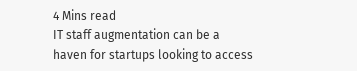4 Mins read
IT staff augmentation can be a haven for startups looking to access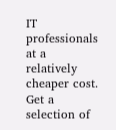IT professionals at a relatively cheaper cost.
Get a selection of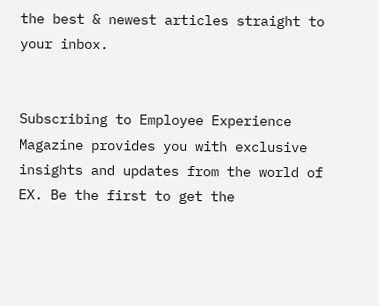the best & newest articles straight to your inbox.


Subscribing to Employee Experience Magazine provides you with exclusive insights and updates from the world of EX. Be the first to get the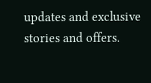updates and exclusive stories and offers.